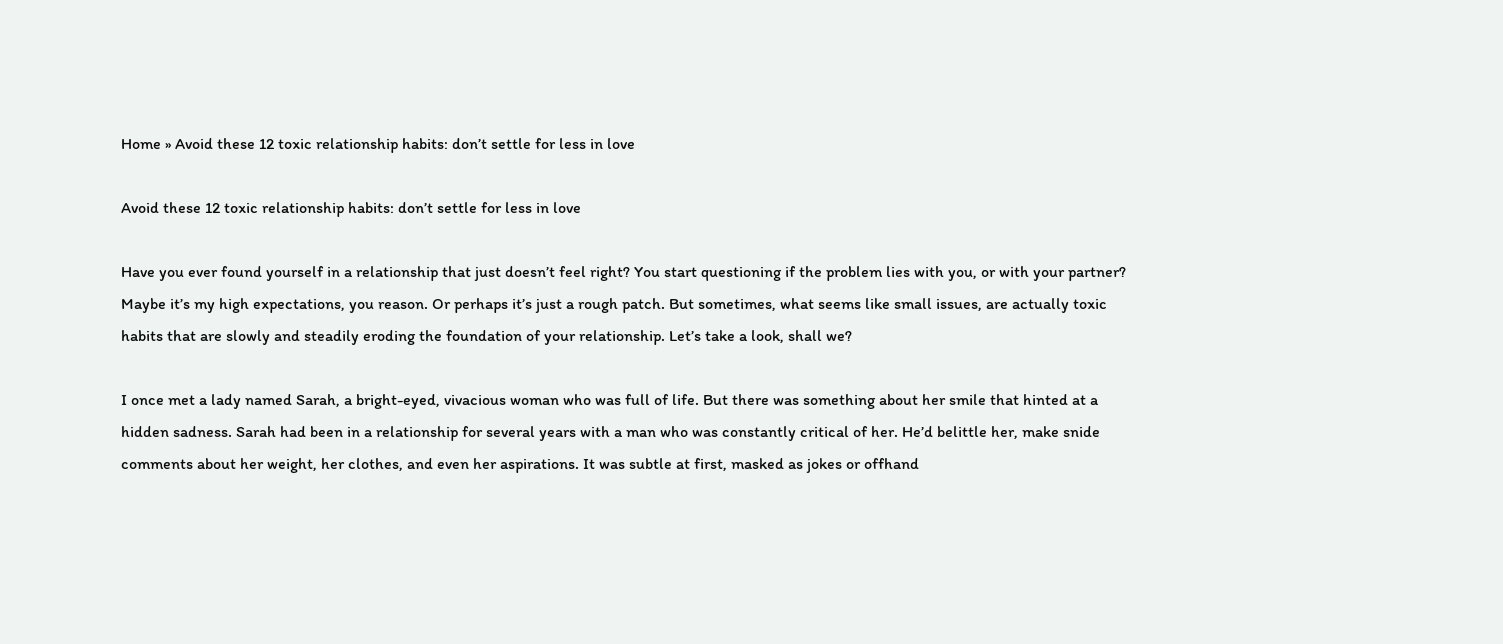Home » Avoid these 12 toxic relationship habits: don’t settle for less in love

Avoid these 12 toxic relationship habits: don’t settle for less in love

Have you ever found yourself in a relationship that just doesn’t feel right? You start questioning if the problem lies with you, or with your partner? Maybe it’s my high expectations, you reason. Or perhaps it’s just a rough patch. But sometimes, what seems like small issues, are actually toxic habits that are slowly and steadily eroding the foundation of your relationship. Let’s take a look, shall we?

I once met a lady named Sarah, a bright-eyed, vivacious woman who was full of life. But there was something about her smile that hinted at a hidden sadness. Sarah had been in a relationship for several years with a man who was constantly critical of her. He’d belittle her, make snide comments about her weight, her clothes, and even her aspirations. It was subtle at first, masked as jokes or offhand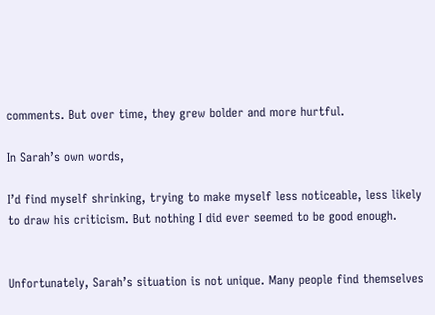comments. But over time, they grew bolder and more hurtful.

In Sarah’s own words,

I’d find myself shrinking, trying to make myself less noticeable, less likely to draw his criticism. But nothing I did ever seemed to be good enough.


Unfortunately, Sarah’s situation is not unique. Many people find themselves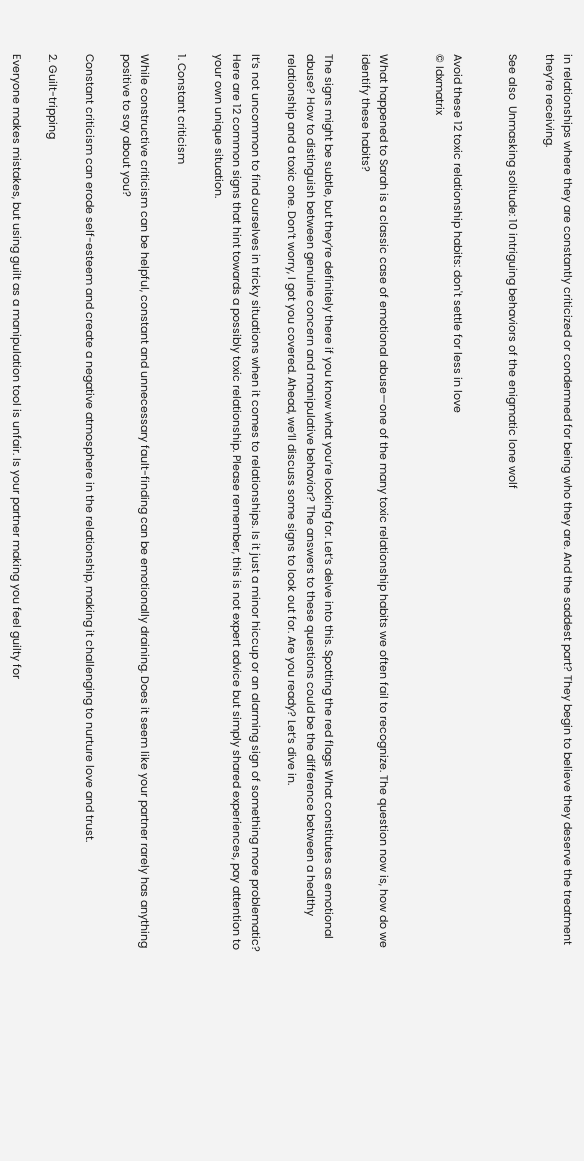in relationships where they are constantly criticized or condemned for being who they are. And the saddest part? They begin to believe they deserve the treatment they’re receiving.

See also  Unmasking solitude: 10 intriguing behaviors of the enigmatic lone wolf


Avoid these 12 toxic relationship habits: don't settle for less in love
© Idxmatrix


What happened to Sarah is a classic case of emotional abuse—one of the many toxic relationship habits we often fail to recognize. The question now is, how do we identify these habits?

The signs might be subtle, but they’re definitely there if you know what you’re looking for. Let’s delve into this. Spotting the red flags What constitutes as emotional abuse? How to distinguish between genuine concern and manipulative behavior? The answers to these questions could be the difference between a healthy relationship and a toxic one. Don’t worry, I got you covered. Ahead, we’ll discuss some signs to look out for. Are you ready? Let’s dive in.

It’s not uncommon to find ourselves in tricky situations when it comes to relationships. Is it just a minor hiccup or an alarming sign of something more problematic? Here are 12 common signs that hint towards a possibly toxic relationship. Please remember, this is not expert advice but simply shared experiences, pay attention to your own unique situation.

1. Constant criticism

While constructive criticism can be helpful, constant and unnecessary fault-finding can be emotionally draining. Does it seem like your partner rarely has anything positive to say about you?

Constant criticism can erode self-esteem and create a negative atmosphere in the relationship, making it challenging to nurture love and trust.

2. Guilt-tripping

Everyone makes mistakes, but using guilt as a manipulation tool is unfair. Is your partner making you feel guilty for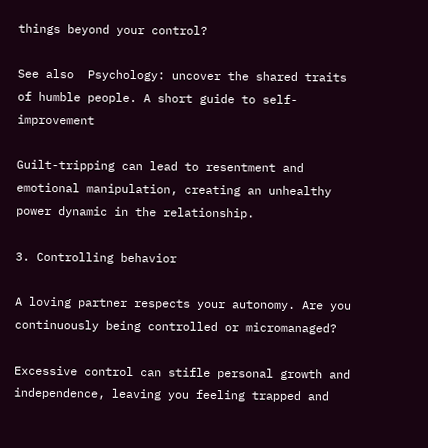things beyond your control?

See also  Psychology: uncover the shared traits of humble people. A short guide to self-improvement

Guilt-tripping can lead to resentment and emotional manipulation, creating an unhealthy power dynamic in the relationship.

3. Controlling behavior

A loving partner respects your autonomy. Are you continuously being controlled or micromanaged?

Excessive control can stifle personal growth and independence, leaving you feeling trapped and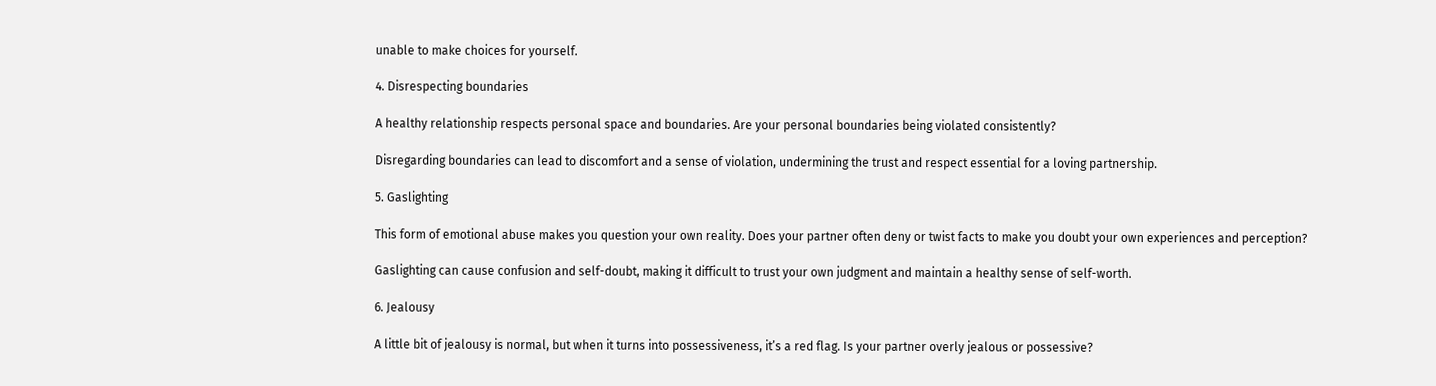unable to make choices for yourself.

4. Disrespecting boundaries

A healthy relationship respects personal space and boundaries. Are your personal boundaries being violated consistently?

Disregarding boundaries can lead to discomfort and a sense of violation, undermining the trust and respect essential for a loving partnership.

5. Gaslighting

This form of emotional abuse makes you question your own reality. Does your partner often deny or twist facts to make you doubt your own experiences and perception?

Gaslighting can cause confusion and self-doubt, making it difficult to trust your own judgment and maintain a healthy sense of self-worth.

6. Jealousy

A little bit of jealousy is normal, but when it turns into possessiveness, it’s a red flag. Is your partner overly jealous or possessive?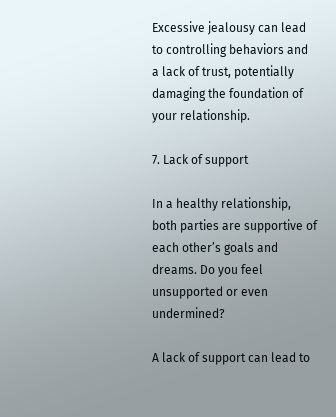Excessive jealousy can lead to controlling behaviors and a lack of trust, potentially damaging the foundation of your relationship.

7. Lack of support

In a healthy relationship, both parties are supportive of each other’s goals and dreams. Do you feel unsupported or even undermined?

A lack of support can lead to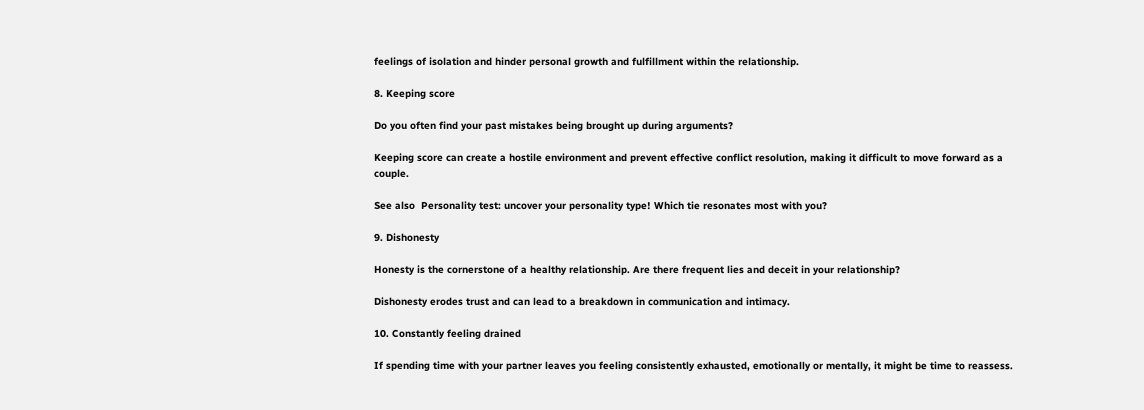feelings of isolation and hinder personal growth and fulfillment within the relationship.

8. Keeping score

Do you often find your past mistakes being brought up during arguments?

Keeping score can create a hostile environment and prevent effective conflict resolution, making it difficult to move forward as a couple.

See also  Personality test: uncover your personality type! Which tie resonates most with you?

9. Dishonesty

Honesty is the cornerstone of a healthy relationship. Are there frequent lies and deceit in your relationship?

Dishonesty erodes trust and can lead to a breakdown in communication and intimacy.

10. Constantly feeling drained

If spending time with your partner leaves you feeling consistently exhausted, emotionally or mentally, it might be time to reassess.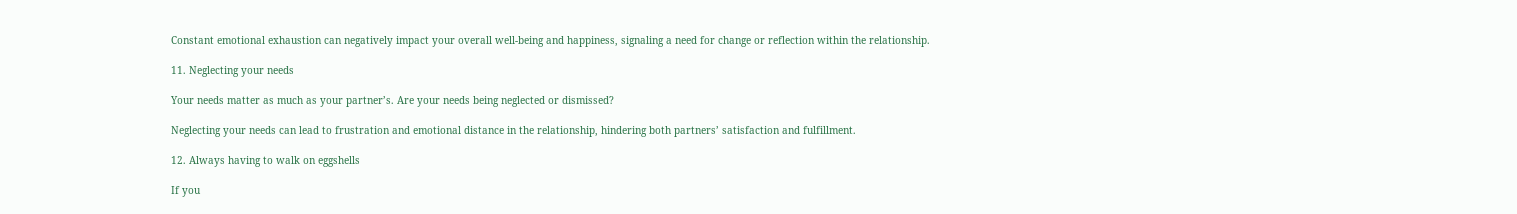Constant emotional exhaustion can negatively impact your overall well-being and happiness, signaling a need for change or reflection within the relationship.

11. Neglecting your needs

Your needs matter as much as your partner’s. Are your needs being neglected or dismissed?

Neglecting your needs can lead to frustration and emotional distance in the relationship, hindering both partners’ satisfaction and fulfillment.

12. Always having to walk on eggshells

If you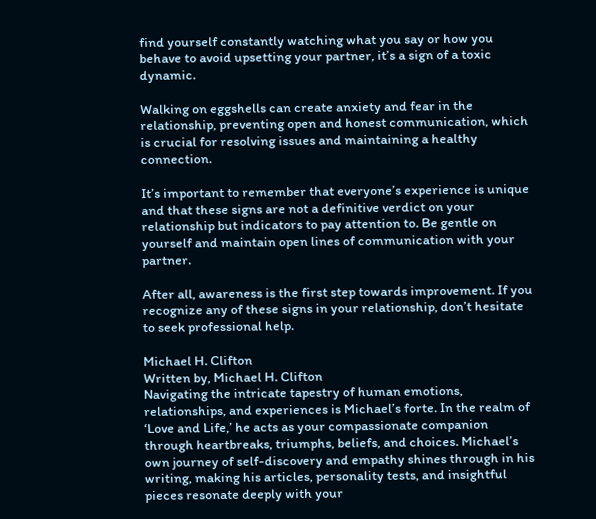find yourself constantly watching what you say or how you behave to avoid upsetting your partner, it’s a sign of a toxic dynamic.

Walking on eggshells can create anxiety and fear in the relationship, preventing open and honest communication, which is crucial for resolving issues and maintaining a healthy connection.

It’s important to remember that everyone’s experience is unique and that these signs are not a definitive verdict on your relationship but indicators to pay attention to. Be gentle on yourself and maintain open lines of communication with your partner.

After all, awareness is the first step towards improvement. If you recognize any of these signs in your relationship, don’t hesitate to seek professional help.

Michael H. Clifton
Written by, Michael H. Clifton
Navigating the intricate tapestry of human emotions, relationships, and experiences is Michael’s forte. In the realm of ‘Love and Life,’ he acts as your compassionate companion through heartbreaks, triumphs, beliefs, and choices. Michael’s own journey of self-discovery and empathy shines through in his writing, making his articles, personality tests, and insightful pieces resonate deeply with your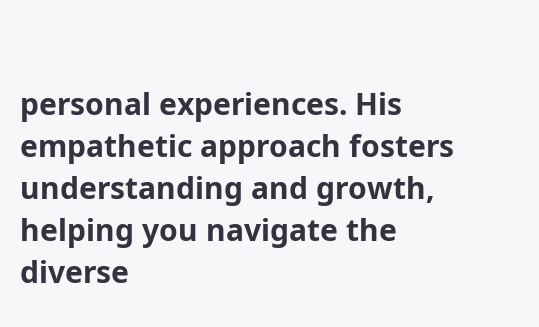personal experiences. His empathetic approach fosters understanding and growth, helping you navigate the diverse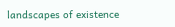landscapes of existence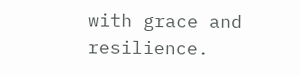with grace and resilience.